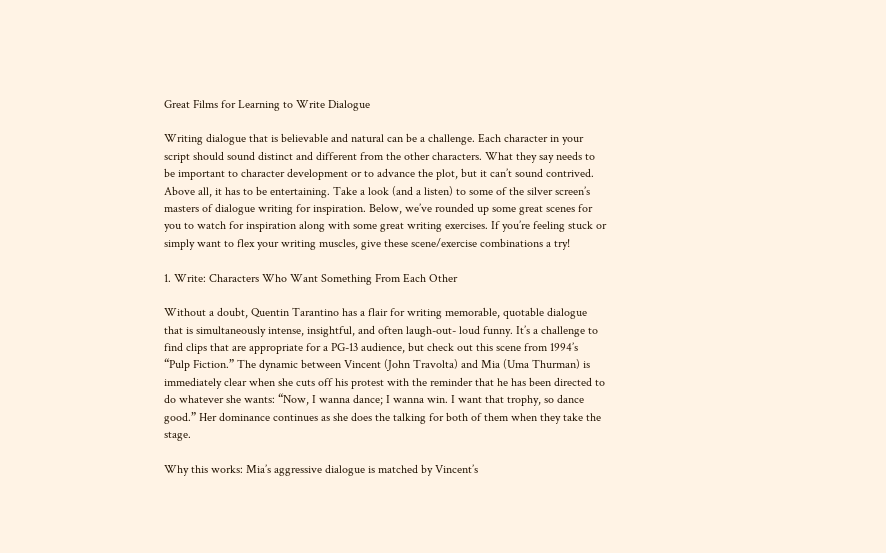Great Films for Learning to Write Dialogue

Writing dialogue that is believable and natural can be a challenge. Each character in your script should sound distinct and different from the other characters. What they say needs to be important to character development or to advance the plot, but it can’t sound contrived. Above all, it has to be entertaining. Take a look (and a listen) to some of the silver screen’s masters of dialogue writing for inspiration. Below, we’ve rounded up some great scenes for you to watch for inspiration along with some great writing exercises. If you’re feeling stuck or simply want to flex your writing muscles, give these scene/exercise combinations a try!

1. Write: Characters Who Want Something From Each Other

Without a doubt, Quentin Tarantino has a flair for writing memorable, quotable dialogue that is simultaneously intense, insightful, and often laugh-out- loud funny. It’s a challenge to find clips that are appropriate for a PG-13 audience, but check out this scene from 1994’s “Pulp Fiction.” The dynamic between Vincent (John Travolta) and Mia (Uma Thurman) is immediately clear when she cuts off his protest with the reminder that he has been directed to do whatever she wants: “Now, I wanna dance; I wanna win. I want that trophy, so dance good.” Her dominance continues as she does the talking for both of them when they take the stage.

Why this works: Mia’s aggressive dialogue is matched by Vincent’s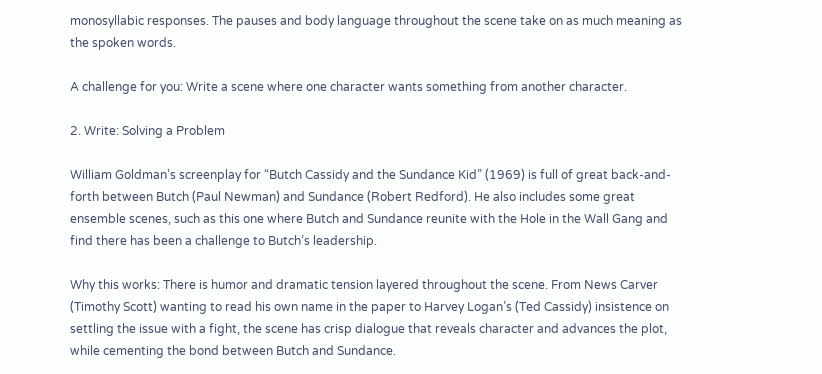monosyllabic responses. The pauses and body language throughout the scene take on as much meaning as the spoken words.

A challenge for you: Write a scene where one character wants something from another character.

2. Write: Solving a Problem

William Goldman’s screenplay for “Butch Cassidy and the Sundance Kid” (1969) is full of great back-and- forth between Butch (Paul Newman) and Sundance (Robert Redford). He also includes some great ensemble scenes, such as this one where Butch and Sundance reunite with the Hole in the Wall Gang and find there has been a challenge to Butch’s leadership.

Why this works: There is humor and dramatic tension layered throughout the scene. From News Carver (Timothy Scott) wanting to read his own name in the paper to Harvey Logan’s (Ted Cassidy) insistence on settling the issue with a fight, the scene has crisp dialogue that reveals character and advances the plot, while cementing the bond between Butch and Sundance.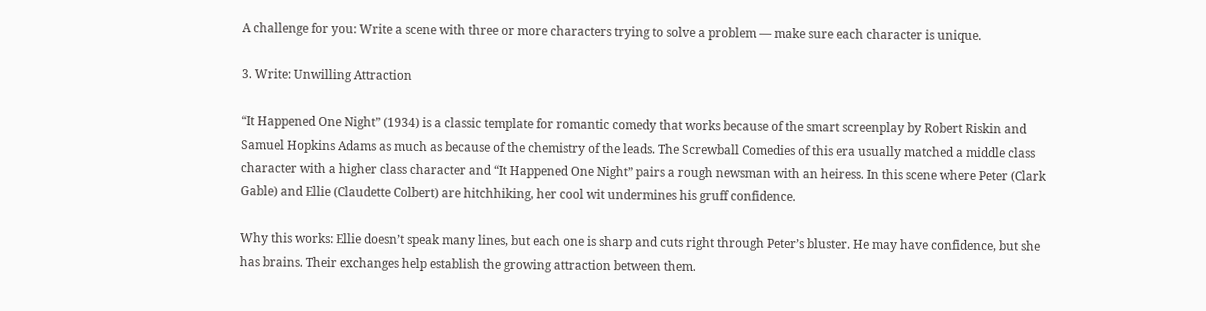A challenge for you: Write a scene with three or more characters trying to solve a problem — make sure each character is unique.

3. Write: Unwilling Attraction

“It Happened One Night” (1934) is a classic template for romantic comedy that works because of the smart screenplay by Robert Riskin and Samuel Hopkins Adams as much as because of the chemistry of the leads. The Screwball Comedies of this era usually matched a middle class character with a higher class character and “It Happened One Night” pairs a rough newsman with an heiress. In this scene where Peter (Clark Gable) and Ellie (Claudette Colbert) are hitchhiking, her cool wit undermines his gruff confidence.

Why this works: Ellie doesn’t speak many lines, but each one is sharp and cuts right through Peter’s bluster. He may have confidence, but she has brains. Their exchanges help establish the growing attraction between them.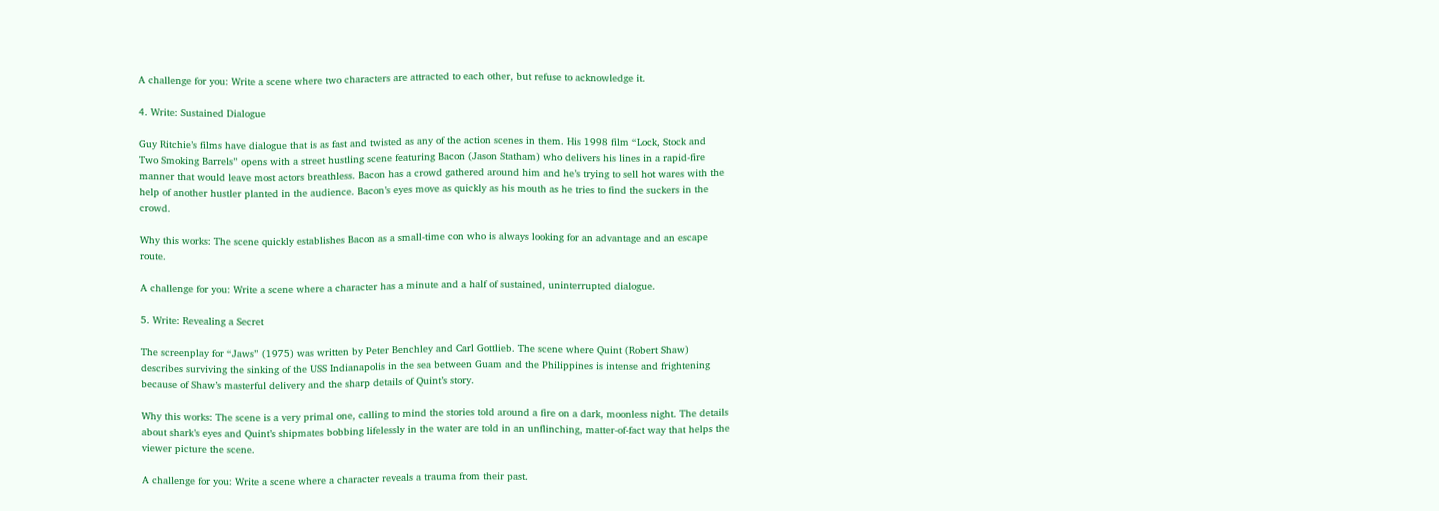A challenge for you: Write a scene where two characters are attracted to each other, but refuse to acknowledge it.

4. Write: Sustained Dialogue

Guy Ritchie’s films have dialogue that is as fast and twisted as any of the action scenes in them. His 1998 film “Lock, Stock and Two Smoking Barrels” opens with a street hustling scene featuring Bacon (Jason Statham) who delivers his lines in a rapid-fire manner that would leave most actors breathless. Bacon has a crowd gathered around him and he’s trying to sell hot wares with the help of another hustler planted in the audience. Bacon’s eyes move as quickly as his mouth as he tries to find the suckers in the crowd.

Why this works: The scene quickly establishes Bacon as a small-time con who is always looking for an advantage and an escape route.

A challenge for you: Write a scene where a character has a minute and a half of sustained, uninterrupted dialogue.

5. Write: Revealing a Secret

The screenplay for “Jaws” (1975) was written by Peter Benchley and Carl Gottlieb. The scene where Quint (Robert Shaw) describes surviving the sinking of the USS Indianapolis in the sea between Guam and the Philippines is intense and frightening because of Shaw’s masterful delivery and the sharp details of Quint’s story.

Why this works: The scene is a very primal one, calling to mind the stories told around a fire on a dark, moonless night. The details about shark’s eyes and Quint’s shipmates bobbing lifelessly in the water are told in an unflinching, matter-of-fact way that helps the viewer picture the scene.

A challenge for you: Write a scene where a character reveals a trauma from their past.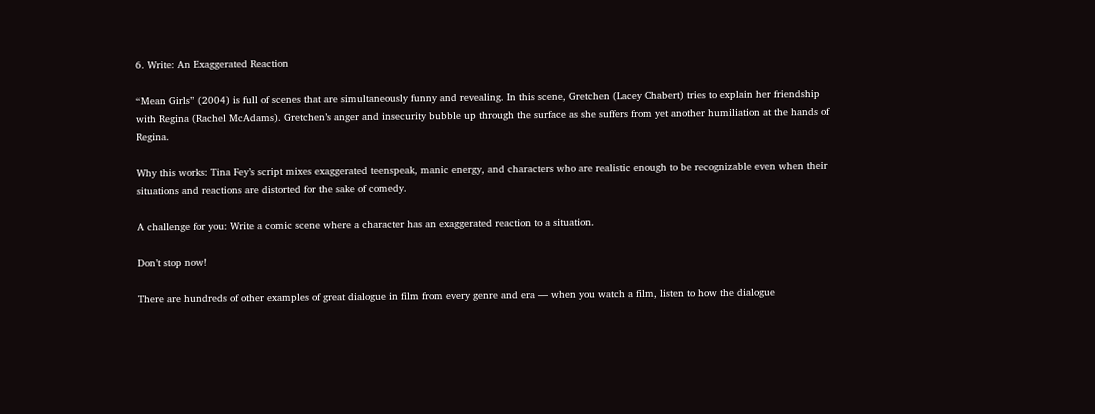6. Write: An Exaggerated Reaction

“Mean Girls” (2004) is full of scenes that are simultaneously funny and revealing. In this scene, Gretchen (Lacey Chabert) tries to explain her friendship with Regina (Rachel McAdams). Gretchen’s anger and insecurity bubble up through the surface as she suffers from yet another humiliation at the hands of Regina.

Why this works: Tina Fey’s script mixes exaggerated teenspeak, manic energy, and characters who are realistic enough to be recognizable even when their situations and reactions are distorted for the sake of comedy.

A challenge for you: Write a comic scene where a character has an exaggerated reaction to a situation.

Don’t stop now!

There are hundreds of other examples of great dialogue in film from every genre and era — when you watch a film, listen to how the dialogue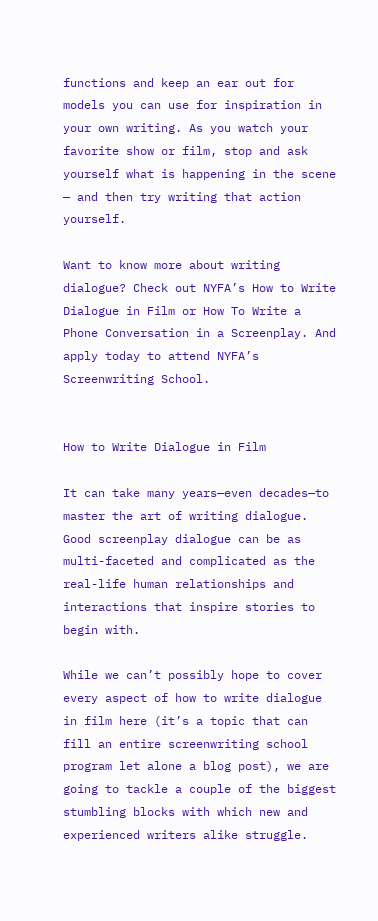functions and keep an ear out for models you can use for inspiration in your own writing. As you watch your favorite show or film, stop and ask yourself what is happening in the scene — and then try writing that action yourself.

Want to know more about writing dialogue? Check out NYFA’s How to Write Dialogue in Film or How To Write a Phone Conversation in a Screenplay. And apply today to attend NYFA’s Screenwriting School.


How to Write Dialogue in Film

It can take many years—even decades—to master the art of writing dialogue. Good screenplay dialogue can be as multi-faceted and complicated as the real-life human relationships and interactions that inspire stories to begin with.

While we can’t possibly hope to cover every aspect of how to write dialogue in film here (it’s a topic that can fill an entire screenwriting school program let alone a blog post), we are going to tackle a couple of the biggest stumbling blocks with which new and experienced writers alike struggle.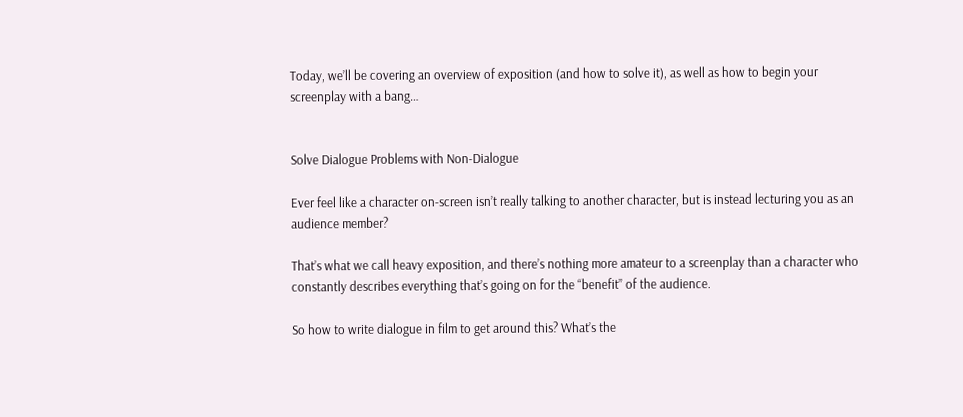Today, we’ll be covering an overview of exposition (and how to solve it), as well as how to begin your screenplay with a bang…


Solve Dialogue Problems with Non-Dialogue

Ever feel like a character on-screen isn’t really talking to another character, but is instead lecturing you as an audience member?

That’s what we call heavy exposition, and there’s nothing more amateur to a screenplay than a character who constantly describes everything that’s going on for the “benefit” of the audience.

So how to write dialogue in film to get around this? What’s the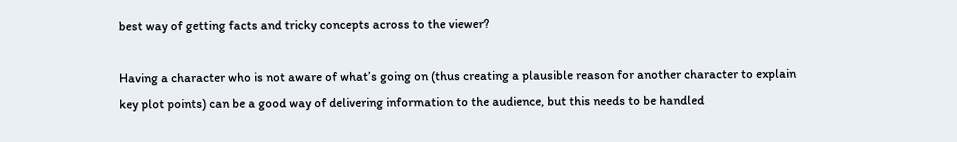best way of getting facts and tricky concepts across to the viewer?

Having a character who is not aware of what’s going on (thus creating a plausible reason for another character to explain key plot points) can be a good way of delivering information to the audience, but this needs to be handled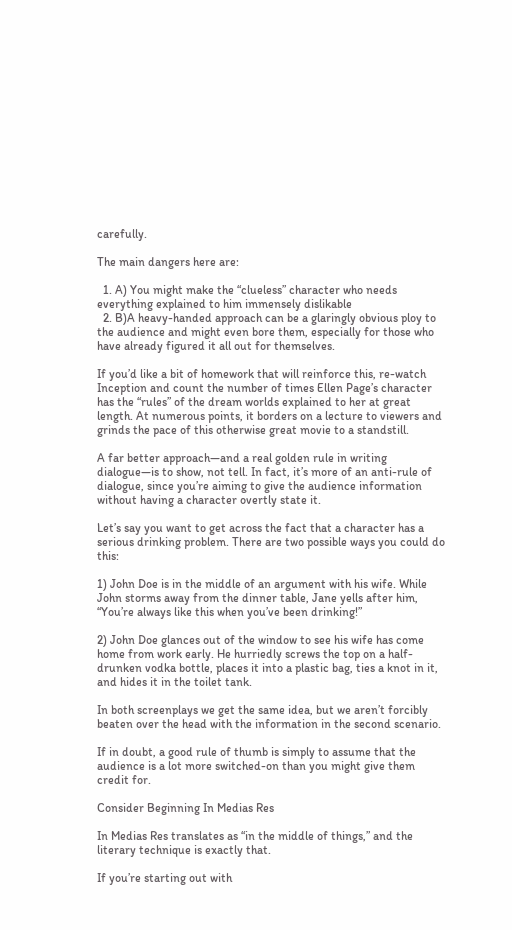carefully.

The main dangers here are:

  1. A) You might make the “clueless” character who needs everything explained to him immensely dislikable
  2. B)A heavy-handed approach can be a glaringly obvious ploy to the audience and might even bore them, especially for those who have already figured it all out for themselves.

If you’d like a bit of homework that will reinforce this, re-watch Inception and count the number of times Ellen Page’s character has the “rules” of the dream worlds explained to her at great length. At numerous points, it borders on a lecture to viewers and grinds the pace of this otherwise great movie to a standstill.

A far better approach—and a real golden rule in writing dialogue—is to show, not tell. In fact, it’s more of an anti-rule of dialogue, since you’re aiming to give the audience information without having a character overtly state it.

Let’s say you want to get across the fact that a character has a serious drinking problem. There are two possible ways you could do this:

1) John Doe is in the middle of an argument with his wife. While John storms away from the dinner table, Jane yells after him, “You’re always like this when you’ve been drinking!”

2) John Doe glances out of the window to see his wife has come home from work early. He hurriedly screws the top on a half-drunken vodka bottle, places it into a plastic bag, ties a knot in it, and hides it in the toilet tank.

In both screenplays we get the same idea, but we aren’t forcibly beaten over the head with the information in the second scenario.

If in doubt, a good rule of thumb is simply to assume that the audience is a lot more switched-on than you might give them credit for.

Consider Beginning In Medias Res

In Medias Res translates as “in the middle of things,” and the literary technique is exactly that.

If you’re starting out with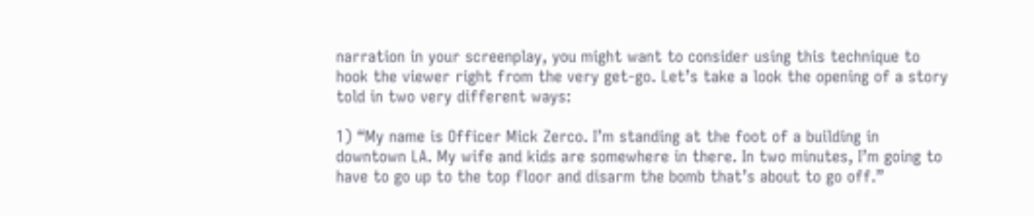narration in your screenplay, you might want to consider using this technique to hook the viewer right from the very get-go. Let’s take a look the opening of a story told in two very different ways:

1) “My name is Officer Mick Zerco. I’m standing at the foot of a building in downtown LA. My wife and kids are somewhere in there. In two minutes, I’m going to have to go up to the top floor and disarm the bomb that’s about to go off.”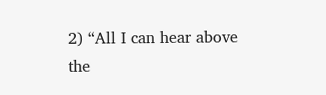2) “All I can hear above the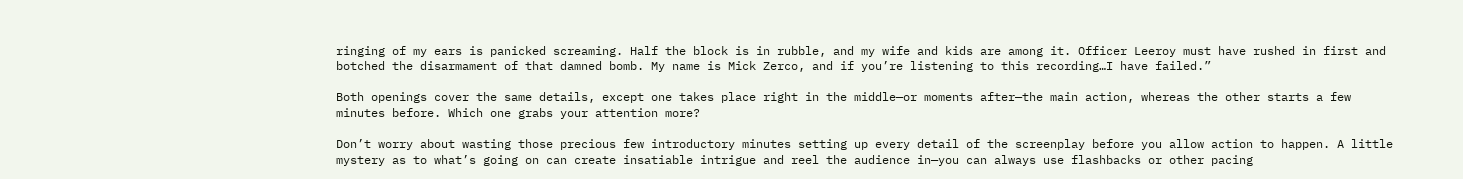ringing of my ears is panicked screaming. Half the block is in rubble, and my wife and kids are among it. Officer Leeroy must have rushed in first and botched the disarmament of that damned bomb. My name is Mick Zerco, and if you’re listening to this recording…I have failed.”

Both openings cover the same details, except one takes place right in the middle—or moments after—the main action, whereas the other starts a few minutes before. Which one grabs your attention more?

Don’t worry about wasting those precious few introductory minutes setting up every detail of the screenplay before you allow action to happen. A little mystery as to what’s going on can create insatiable intrigue and reel the audience in—you can always use flashbacks or other pacing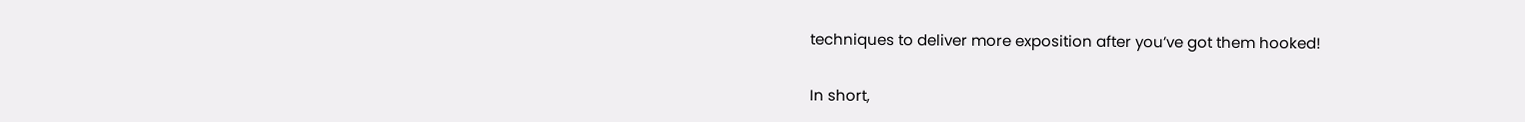techniques to deliver more exposition after you’ve got them hooked!

In short,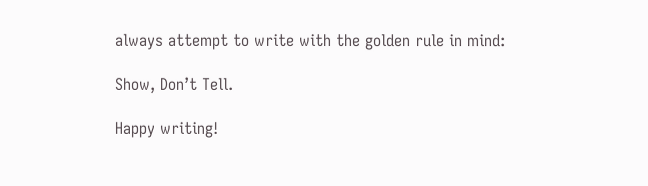always attempt to write with the golden rule in mind:

Show, Don’t Tell.

Happy writing!